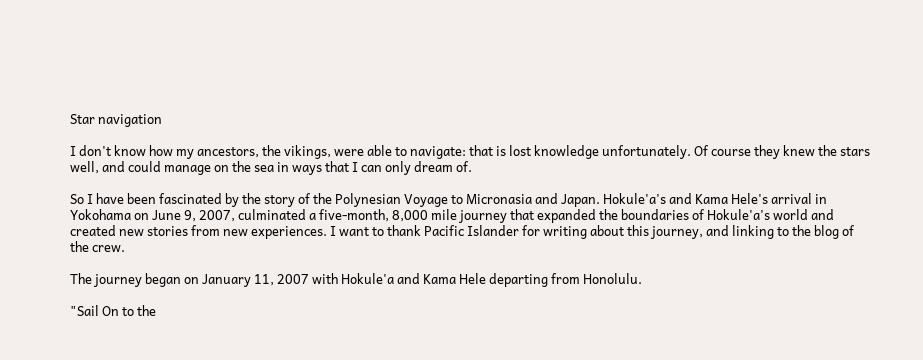Star navigation

I don't know how my ancestors, the vikings, were able to navigate: that is lost knowledge unfortunately. Of course they knew the stars well, and could manage on the sea in ways that I can only dream of.

So I have been fascinated by the story of the Polynesian Voyage to Micronasia and Japan. Hokule'a's and Kama Hele's arrival in Yokohama on June 9, 2007, culminated a five-month, 8,000 mile journey that expanded the boundaries of Hokule'a's world and created new stories from new experiences. I want to thank Pacific Islander for writing about this journey, and linking to the blog of the crew.

The journey began on January 11, 2007 with Hokule'a and Kama Hele departing from Honolulu.

"Sail On to the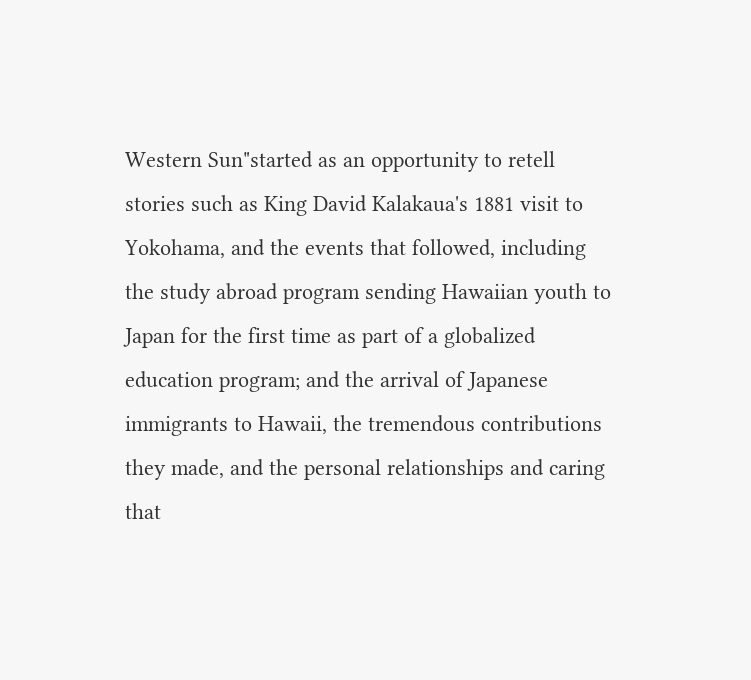Western Sun"started as an opportunity to retell stories such as King David Kalakaua's 1881 visit to Yokohama, and the events that followed, including the study abroad program sending Hawaiian youth to Japan for the first time as part of a globalized education program; and the arrival of Japanese immigrants to Hawaii, the tremendous contributions they made, and the personal relationships and caring that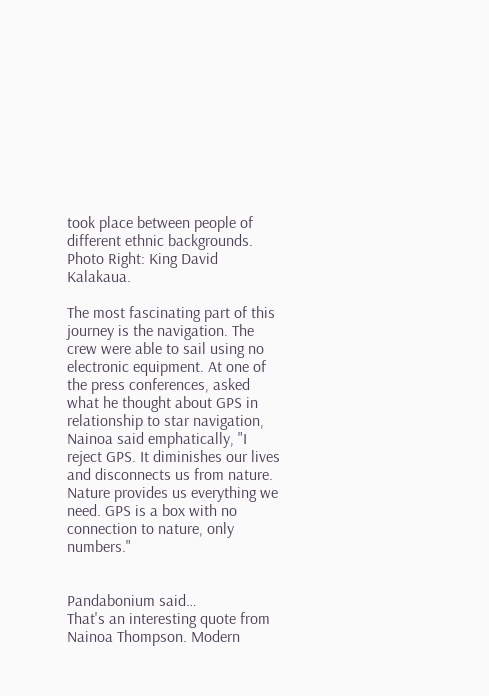took place between people of different ethnic backgrounds.
Photo Right: King David Kalakaua.

The most fascinating part of this journey is the navigation. The crew were able to sail using no electronic equipment. At one of the press conferences, asked what he thought about GPS in relationship to star navigation, Nainoa said emphatically, "I reject GPS. It diminishes our lives and disconnects us from nature. Nature provides us everything we need. GPS is a box with no connection to nature, only numbers."


Pandabonium said…
That's an interesting quote from Nainoa Thompson. Modern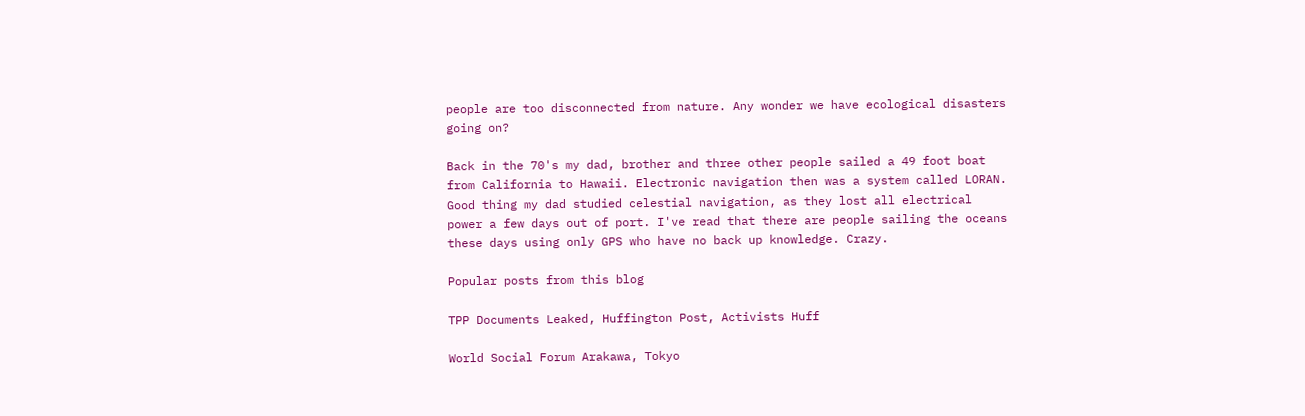people are too disconnected from nature. Any wonder we have ecological disasters going on?

Back in the 70's my dad, brother and three other people sailed a 49 foot boat from California to Hawaii. Electronic navigation then was a system called LORAN. Good thing my dad studied celestial navigation, as they lost all electrical power a few days out of port. I've read that there are people sailing the oceans these days using only GPS who have no back up knowledge. Crazy.

Popular posts from this blog

TPP Documents Leaked, Huffington Post, Activists Huff

World Social Forum Arakawa, Tokyo